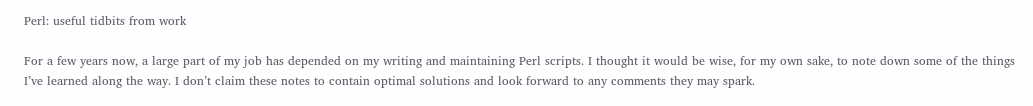Perl: useful tidbits from work

For a few years now, a large part of my job has depended on my writing and maintaining Perl scripts. I thought it would be wise, for my own sake, to note down some of the things I’ve learned along the way. I don’t claim these notes to contain optimal solutions and look forward to any comments they may spark.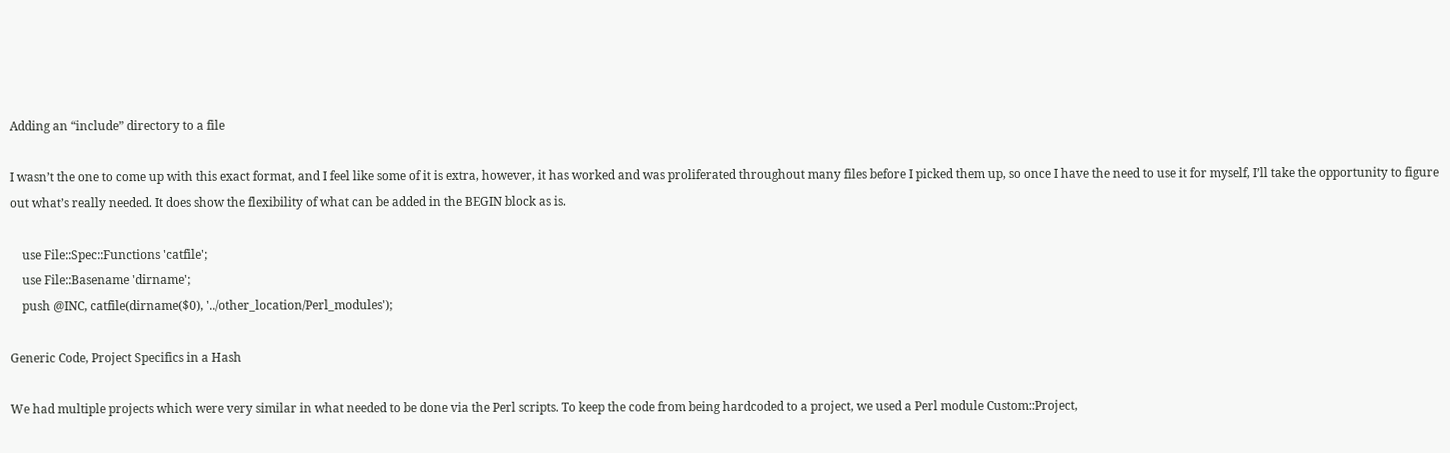Adding an “include” directory to a file

I wasn’t the one to come up with this exact format, and I feel like some of it is extra, however, it has worked and was proliferated throughout many files before I picked them up, so once I have the need to use it for myself, I’ll take the opportunity to figure out what’s really needed. It does show the flexibility of what can be added in the BEGIN block as is.

    use File::Spec::Functions 'catfile';
    use File::Basename 'dirname';
    push @INC, catfile(dirname($0), '../other_location/Perl_modules');

Generic Code, Project Specifics in a Hash

We had multiple projects which were very similar in what needed to be done via the Perl scripts. To keep the code from being hardcoded to a project, we used a Perl module Custom::Project,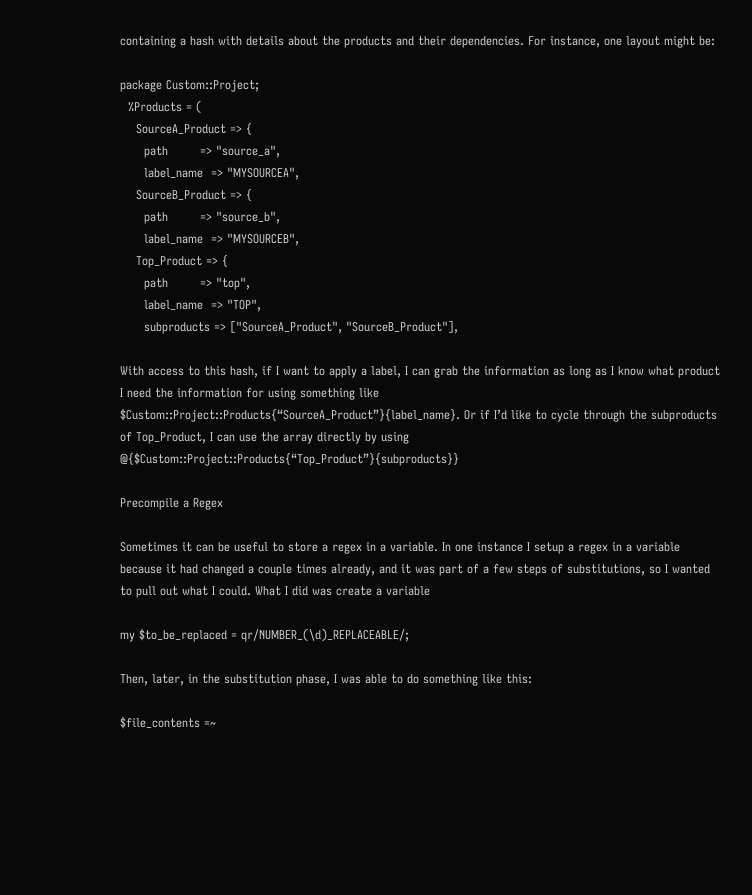containing a hash with details about the products and their dependencies. For instance, one layout might be:

package Custom::Project;
  %Products = (
    SourceA_Product => {
      path        => "source_a",
      label_name  => "MYSOURCEA",
    SourceB_Product => {
      path        => "source_b",
      label_name  => "MYSOURCEB",
    Top_Product => {
      path        => "top",
      label_name  => "TOP",
      subproducts => ["SourceA_Product", "SourceB_Product"],

With access to this hash, if I want to apply a label, I can grab the information as long as I know what product I need the information for using something like $Custom::Project::Products{“SourceA_Product”}{label_name}. Or if I’d like to cycle through the subproducts of Top_Product, I can use the array directly by using @{$Custom::Project::Products{“Top_Product”}{subproducts}}

Precompile a Regex

Sometimes it can be useful to store a regex in a variable. In one instance I setup a regex in a variable because it had changed a couple times already, and it was part of a few steps of substitutions, so I wanted to pull out what I could. What I did was create a variable

my $to_be_replaced = qr/NUMBER_(\d)_REPLACEABLE/;

Then, later, in the substitution phase, I was able to do something like this:

$file_contents =~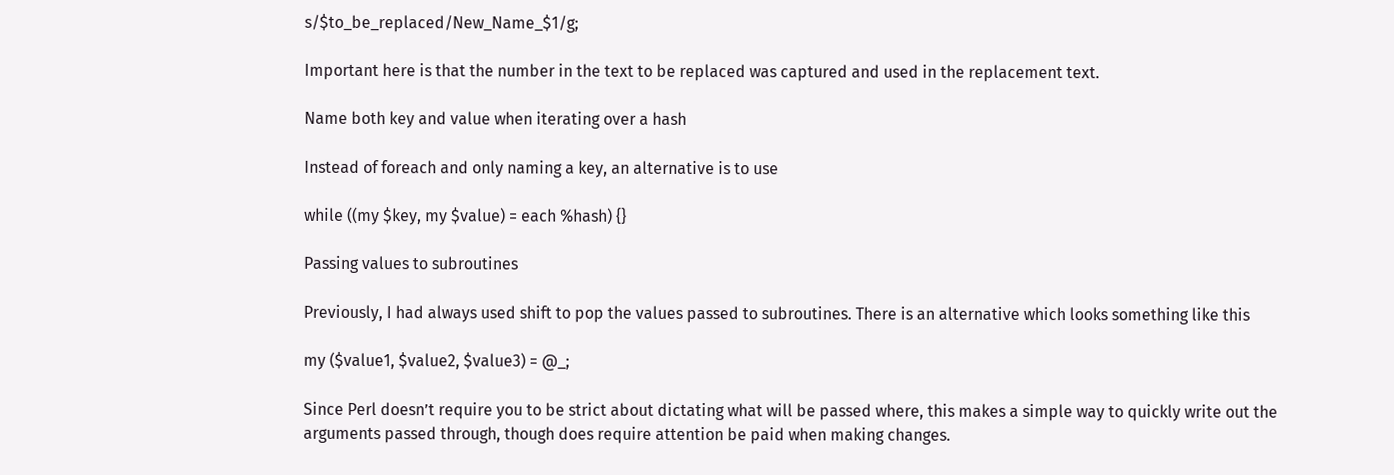s/$to_be_replaced/New_Name_$1/g;

Important here is that the number in the text to be replaced was captured and used in the replacement text.

Name both key and value when iterating over a hash

Instead of foreach and only naming a key, an alternative is to use

while ((my $key, my $value) = each %hash) {}

Passing values to subroutines

Previously, I had always used shift to pop the values passed to subroutines. There is an alternative which looks something like this

my ($value1, $value2, $value3) = @_;

Since Perl doesn’t require you to be strict about dictating what will be passed where, this makes a simple way to quickly write out the arguments passed through, though does require attention be paid when making changes.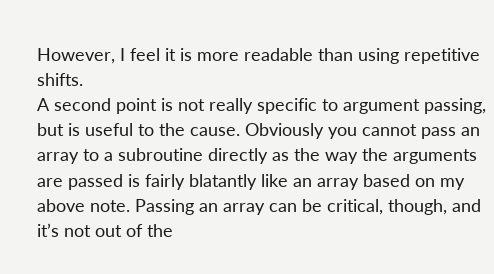However, I feel it is more readable than using repetitive shifts.
A second point is not really specific to argument passing, but is useful to the cause. Obviously you cannot pass an array to a subroutine directly as the way the arguments are passed is fairly blatantly like an array based on my above note. Passing an array can be critical, though, and it’s not out of the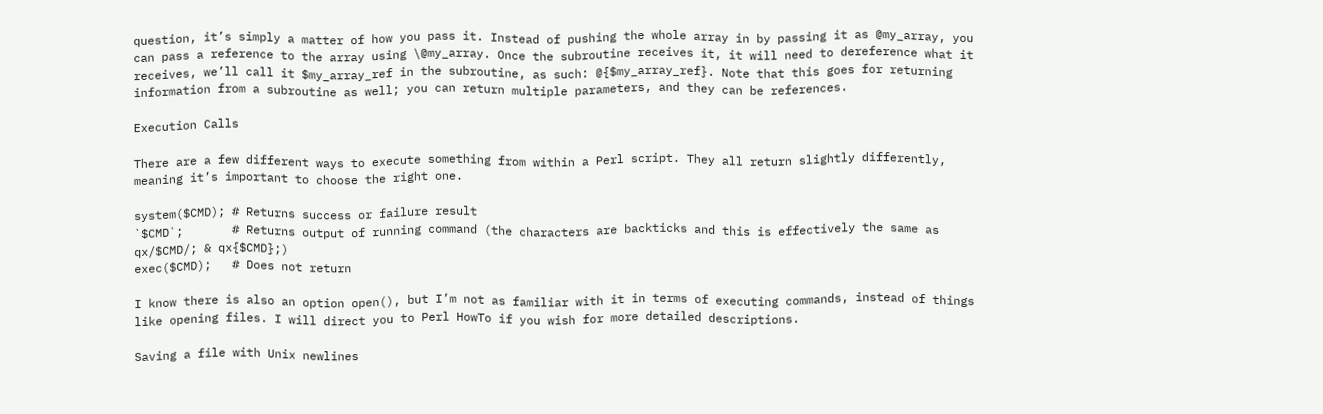question, it’s simply a matter of how you pass it. Instead of pushing the whole array in by passing it as @my_array, you can pass a reference to the array using \@my_array. Once the subroutine receives it, it will need to dereference what it receives, we’ll call it $my_array_ref in the subroutine, as such: @{$my_array_ref}. Note that this goes for returning information from a subroutine as well; you can return multiple parameters, and they can be references.

Execution Calls

There are a few different ways to execute something from within a Perl script. They all return slightly differently, meaning it’s important to choose the right one.

system($CMD); # Returns success or failure result
`$CMD`;       # Returns output of running command (the characters are backticks and this is effectively the same as qx/$CMD/; & qx{$CMD};)
exec($CMD);   # Does not return

I know there is also an option open(), but I’m not as familiar with it in terms of executing commands, instead of things like opening files. I will direct you to Perl HowTo if you wish for more detailed descriptions.

Saving a file with Unix newlines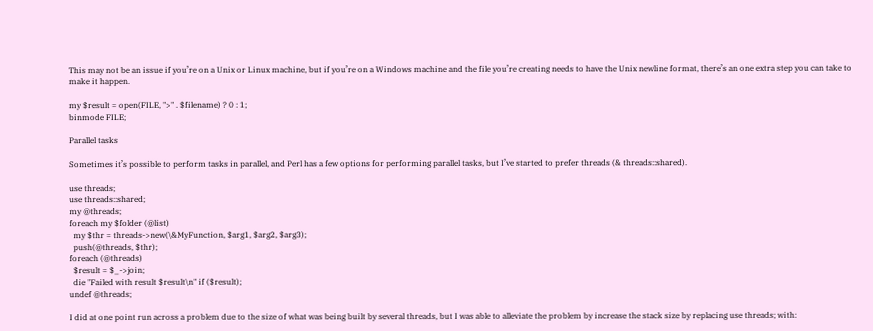This may not be an issue if you’re on a Unix or Linux machine, but if you’re on a Windows machine and the file you’re creating needs to have the Unix newline format, there’s an one extra step you can take to make it happen.

my $result = open(FILE, ">" . $filename) ? 0 : 1;
binmode FILE;

Parallel tasks

Sometimes it’s possible to perform tasks in parallel, and Perl has a few options for performing parallel tasks, but I’ve started to prefer threads (& threads::shared).

use threads;
use threads::shared;
my @threads;
foreach my $folder (@list)
  my $thr = threads->new(\&MyFunction, $arg1, $arg2, $arg3);
  push(@threads, $thr);
foreach (@threads)
  $result = $_->join;
  die "Failed with result $result\n" if ($result);
undef @threads;

I did at one point run across a problem due to the size of what was being built by several threads, but I was able to alleviate the problem by increase the stack size by replacing use threads; with: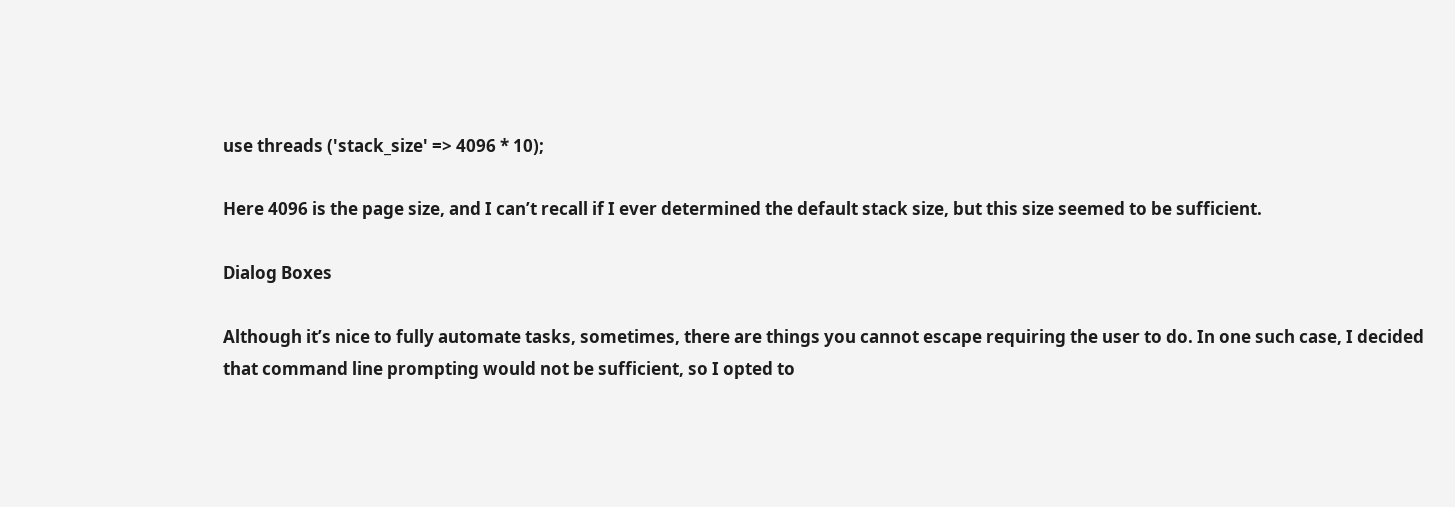use threads ('stack_size' => 4096 * 10);

Here 4096 is the page size, and I can’t recall if I ever determined the default stack size, but this size seemed to be sufficient.

Dialog Boxes

Although it’s nice to fully automate tasks, sometimes, there are things you cannot escape requiring the user to do. In one such case, I decided that command line prompting would not be sufficient, so I opted to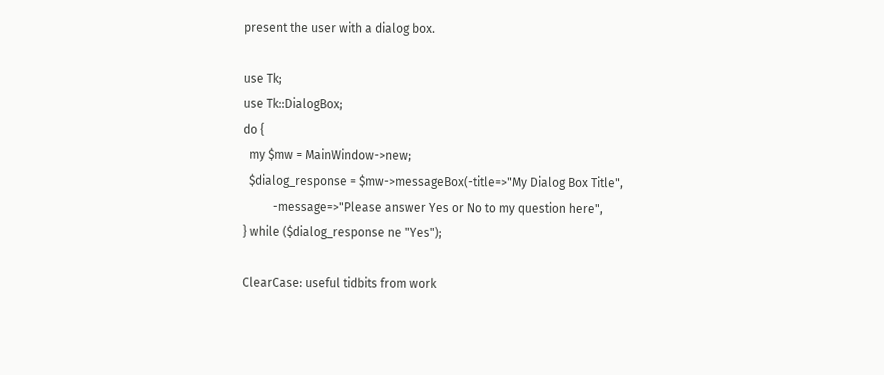present the user with a dialog box.

use Tk;
use Tk::DialogBox;
do {
  my $mw = MainWindow->new;
  $dialog_response = $mw->messageBox(-title=>"My Dialog Box Title",
          -message=>"Please answer Yes or No to my question here",
} while ($dialog_response ne "Yes");

ClearCase: useful tidbits from work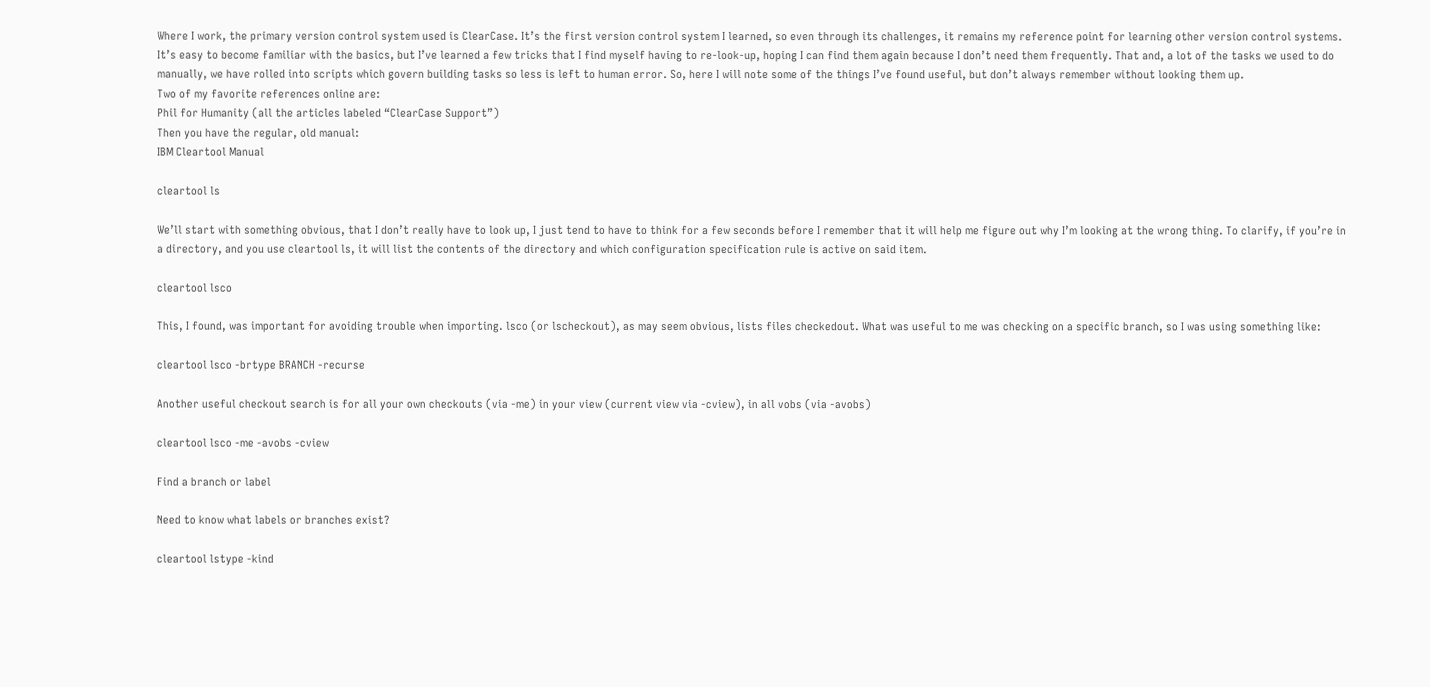Where I work, the primary version control system used is ClearCase. It’s the first version control system I learned, so even through its challenges, it remains my reference point for learning other version control systems. It’s easy to become familiar with the basics, but I’ve learned a few tricks that I find myself having to re-look-up, hoping I can find them again because I don’t need them frequently. That and, a lot of the tasks we used to do manually, we have rolled into scripts which govern building tasks so less is left to human error. So, here I will note some of the things I’ve found useful, but don’t always remember without looking them up.
Two of my favorite references online are:
Phil for Humanity (all the articles labeled “ClearCase Support”)
Then you have the regular, old manual:
IBM Cleartool Manual

cleartool ls

We’ll start with something obvious, that I don’t really have to look up, I just tend to have to think for a few seconds before I remember that it will help me figure out why I’m looking at the wrong thing. To clarify, if you’re in a directory, and you use cleartool ls, it will list the contents of the directory and which configuration specification rule is active on said item.

cleartool lsco

This, I found, was important for avoiding trouble when importing. lsco (or lscheckout), as may seem obvious, lists files checkedout. What was useful to me was checking on a specific branch, so I was using something like:

cleartool lsco -brtype BRANCH -recurse

Another useful checkout search is for all your own checkouts (via -me) in your view (current view via -cview), in all vobs (via -avobs)

cleartool lsco -me -avobs -cview

Find a branch or label

Need to know what labels or branches exist?

cleartool lstype -kind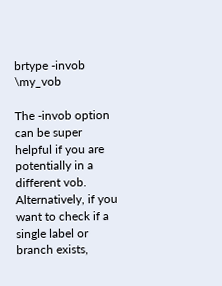brtype -invob \my_vob

The -invob option can be super helpful if you are potentially in a different vob.
Alternatively, if you want to check if a single label or branch exists,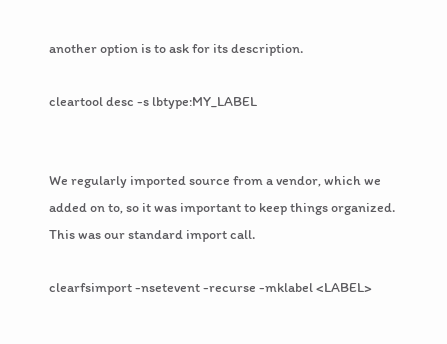another option is to ask for its description.

cleartool desc -s lbtype:MY_LABEL


We regularly imported source from a vendor, which we added on to, so it was important to keep things organized. This was our standard import call.

clearfsimport -nsetevent -recurse -mklabel <LABEL>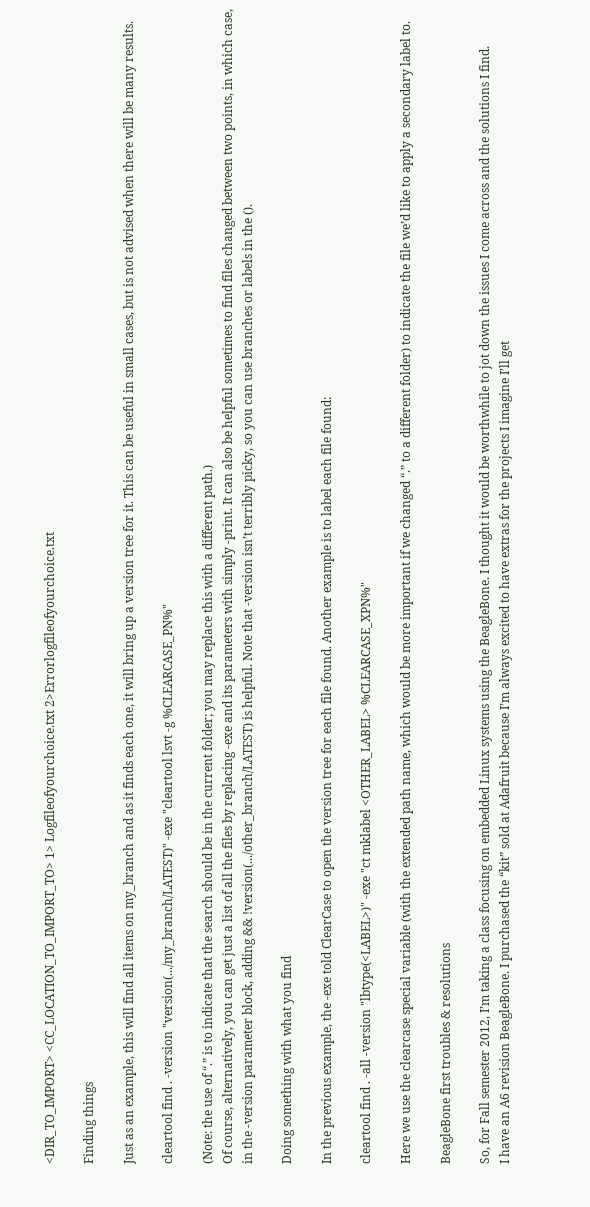<DIR_TO_IMPORT> <CC_LOCATION_TO_IMPORT_TO> 1> Logfileofyourchoice.txt 2>Errorlogfileofyourchoice.txt

Finding things

Just as an example, this will find all items on my_branch and as it finds each one, it will bring up a version tree for it. This can be useful in small cases, but is not advised when there will be many results.

cleartool find . -version "version(.../my_branch/LATEST)" -exe "cleartool lsvt -g %CLEARCASE_PN%"

(Note: the use of “.” is to indicate that the search should be in the current folder; you may replace this with a different path.)
Of course, alternatively, you can get just a list of all the files by replacing -exe and its parameters with simply -print. It can also be helpful sometimes to find files changed between two points, in which case, in the -version parameter block, adding && !version(.../other_branch/LATEST) is helpful. Note that -version isn’t terribly picky, so you can use branches or labels in the ().

Doing something with what you find

In the previous example, the -exe told ClearCase to open the version tree for each file found. Another example is to label each file found:

cleartool find . -all -version "lbtype(<LABEL>)" -exe "ct mklabel <OTHER_LABEL> %CLEARCASE_XPN%"

Here we use the clearcase special variable (with the extended path name, which would be more important if we changed “.” to a different folder) to indicate the file we’d like to apply a secondary label to.

BeagleBone first troubles & resolutions

So, for Fall semester 2012, I’m taking a class focusing on embedded Linux systems using the BeagleBone. I thought it would be worthwhile to jot down the issues I come across and the solutions I find.
I have an A6 revision BeagleBone. I purchased the “kit” sold at Adafruit because I’m always excited to have extras for the projects I imagine I’ll get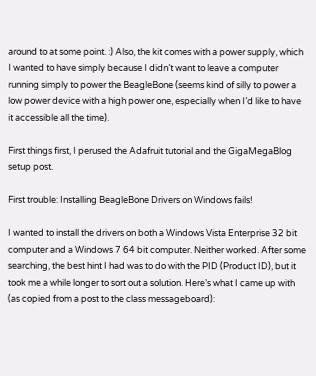around to at some point. :) Also, the kit comes with a power supply, which I wanted to have simply because I didn’t want to leave a computer running simply to power the BeagleBone (seems kind of silly to power a low power device with a high power one, especially when I’d like to have it accessible all the time).

First things first, I perused the Adafruit tutorial and the GigaMegaBlog setup post.

First trouble: Installing BeagleBone Drivers on Windows fails!

I wanted to install the drivers on both a Windows Vista Enterprise 32 bit computer and a Windows 7 64 bit computer. Neither worked. After some searching, the best hint I had was to do with the PID (Product ID), but it took me a while longer to sort out a solution. Here’s what I came up with (as copied from a post to the class messageboard):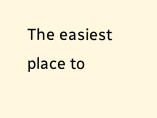The easiest place to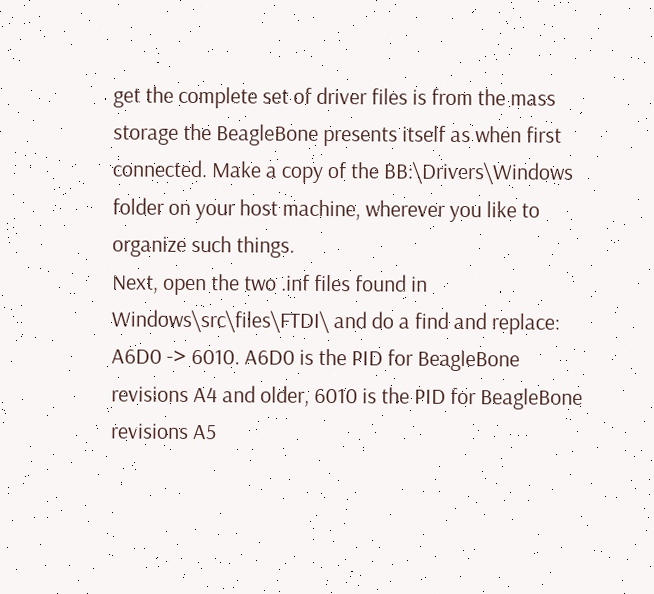get the complete set of driver files is from the mass storage the BeagleBone presents itself as when first connected. Make a copy of the BB:\Drivers\Windows folder on your host machine, wherever you like to organize such things.
Next, open the two .inf files found in Windows\src\files\FTDI\ and do a find and replace: A6D0 -> 6010. A6D0 is the PID for BeagleBone revisions A4 and older, 6010 is the PID for BeagleBone revisions A5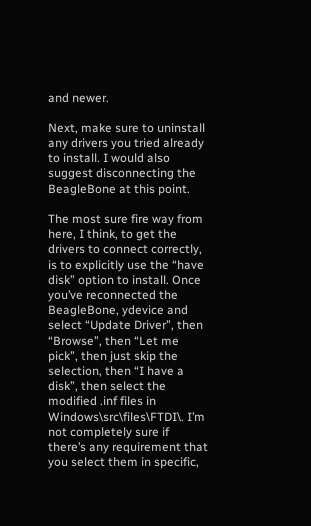and newer.

Next, make sure to uninstall any drivers you tried already to install. I would also suggest disconnecting the BeagleBone at this point.

The most sure fire way from here, I think, to get the drivers to connect correctly, is to explicitly use the “have disk” option to install. Once you’ve reconnected the BeagleBone, ydevice and select “Update Driver”, then “Browse”, then “Let me pick”, then just skip the selection, then “I have a disk”, then select the modified .inf files in Windows\src\files\FTDI\. I’m not completely sure if there’s any requirement that you select them in specific,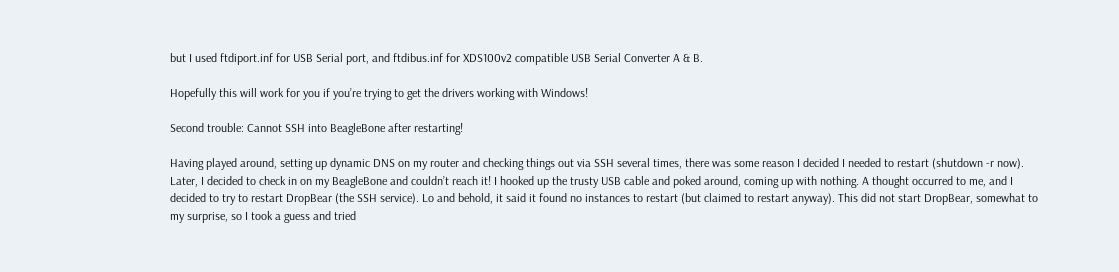but I used ftdiport.inf for USB Serial port, and ftdibus.inf for XDS100v2 compatible USB Serial Converter A & B.

Hopefully this will work for you if you’re trying to get the drivers working with Windows!

Second trouble: Cannot SSH into BeagleBone after restarting!

Having played around, setting up dynamic DNS on my router and checking things out via SSH several times, there was some reason I decided I needed to restart (shutdown -r now). Later, I decided to check in on my BeagleBone and couldn’t reach it! I hooked up the trusty USB cable and poked around, coming up with nothing. A thought occurred to me, and I decided to try to restart DropBear (the SSH service). Lo and behold, it said it found no instances to restart (but claimed to restart anyway). This did not start DropBear, somewhat to my surprise, so I took a guess and tried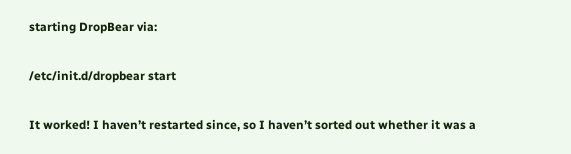starting DropBear via:

/etc/init.d/dropbear start

It worked! I haven’t restarted since, so I haven’t sorted out whether it was a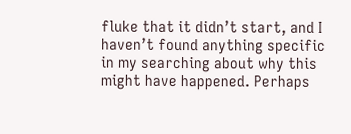fluke that it didn’t start, and I haven’t found anything specific in my searching about why this might have happened. Perhaps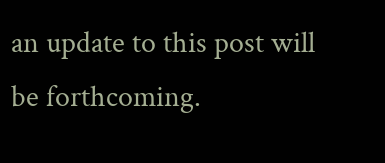an update to this post will be forthcoming.